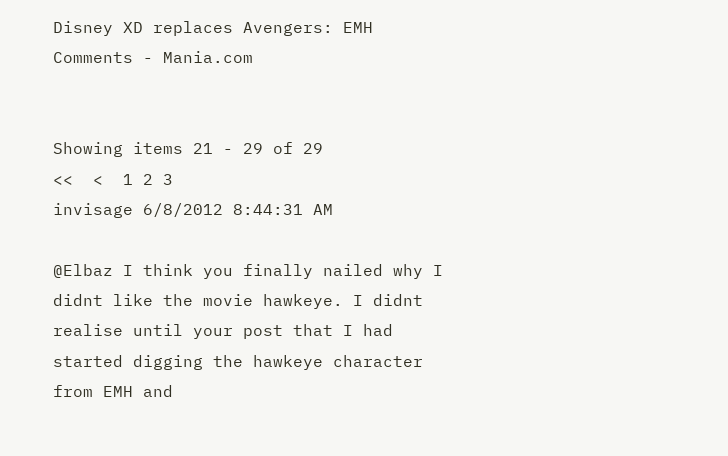Disney XD replaces Avengers: EMH Comments - Mania.com


Showing items 21 - 29 of 29
<<  <  1 2 3
invisage 6/8/2012 8:44:31 AM

@Elbaz I think you finally nailed why I didnt like the movie hawkeye. I didnt realise until your post that I had started digging the hawkeye character from EMH and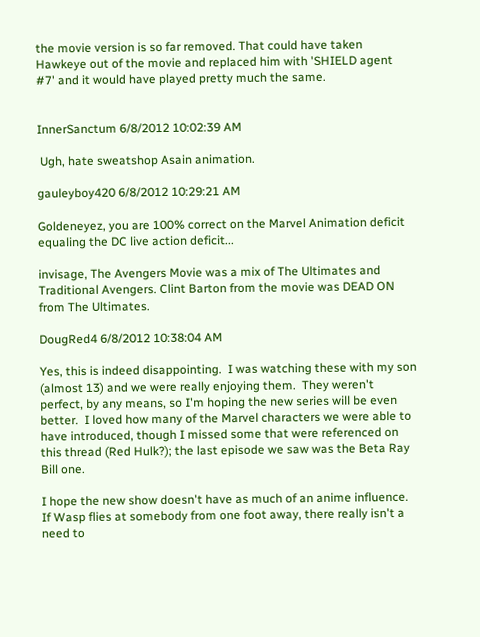the movie version is so far removed. That could have taken Hawkeye out of the movie and replaced him with 'SHIELD agent #7' and it would have played pretty much the same.


InnerSanctum 6/8/2012 10:02:39 AM

 Ugh, hate sweatshop Asain animation.

gauleyboy420 6/8/2012 10:29:21 AM

Goldeneyez, you are 100% correct on the Marvel Animation deficit equaling the DC live action deficit...

invisage, The Avengers Movie was a mix of The Ultimates and Traditional Avengers. Clint Barton from the movie was DEAD ON from The Ultimates.

DougRed4 6/8/2012 10:38:04 AM

Yes, this is indeed disappointing.  I was watching these with my son (almost 13) and we were really enjoying them.  They weren't perfect, by any means, so I'm hoping the new series will be even better.  I loved how many of the Marvel characters we were able to have introduced, though I missed some that were referenced on this thread (Red Hulk?); the last episode we saw was the Beta Ray Bill one.

I hope the new show doesn't have as much of an anime influence.  If Wasp flies at somebody from one foot away, there really isn't a need to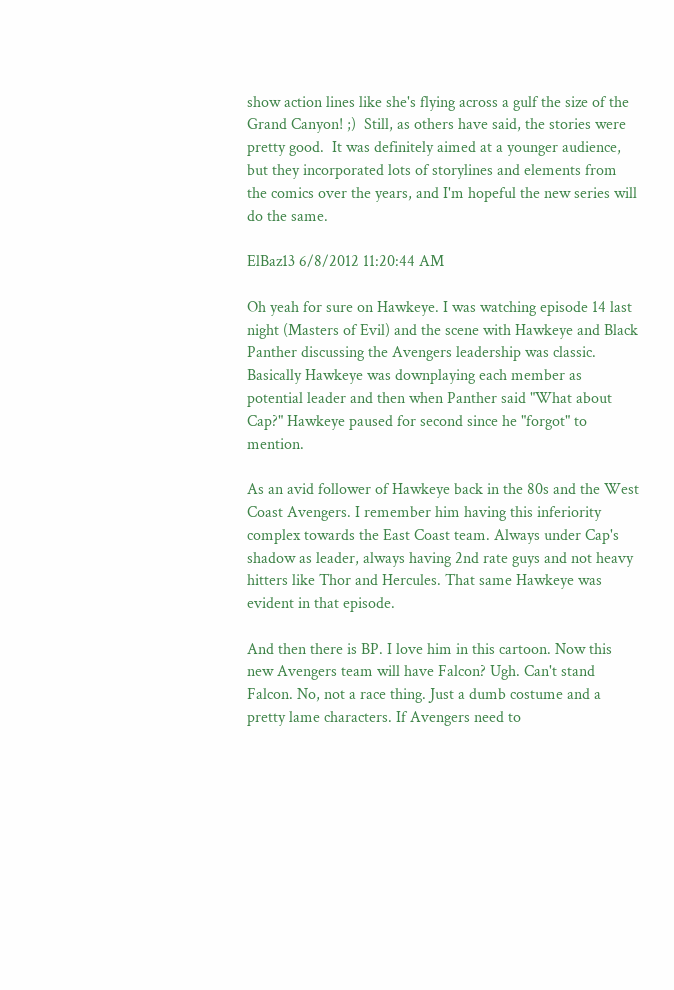show action lines like she's flying across a gulf the size of the Grand Canyon! ;)  Still, as others have said, the stories were pretty good.  It was definitely aimed at a younger audience, but they incorporated lots of storylines and elements from the comics over the years, and I'm hopeful the new series will do the same.

ElBaz13 6/8/2012 11:20:44 AM

Oh yeah for sure on Hawkeye. I was watching episode 14 last night (Masters of Evil) and the scene with Hawkeye and Black Panther discussing the Avengers leadership was classic. Basically Hawkeye was downplaying each member as potential leader and then when Panther said "What about Cap?" Hawkeye paused for second since he "forgot" to mention.

As an avid follower of Hawkeye back in the 80s and the West Coast Avengers. I remember him having this inferiority complex towards the East Coast team. Always under Cap's shadow as leader, always having 2nd rate guys and not heavy hitters like Thor and Hercules. That same Hawkeye was evident in that episode.

And then there is BP. I love him in this cartoon. Now this new Avengers team will have Falcon? Ugh. Can't stand Falcon. No, not a race thing. Just a dumb costume and a pretty lame characters. If Avengers need to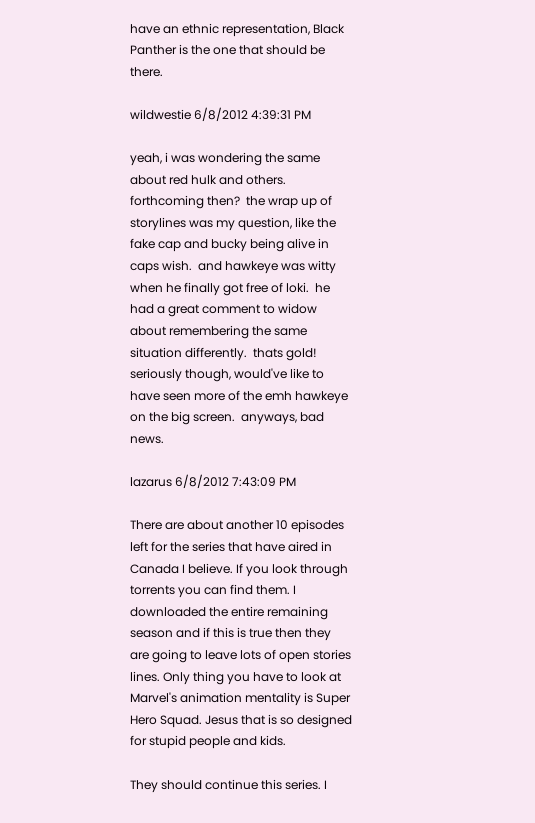have an ethnic representation, Black Panther is the one that should be there.

wildwestie 6/8/2012 4:39:31 PM

yeah, i was wondering the same about red hulk and others.  forthcoming then?  the wrap up of storylines was my question, like the fake cap and bucky being alive in caps wish.  and hawkeye was witty when he finally got free of loki.  he had a great comment to widow about remembering the same situation differently.  thats gold!  seriously though, would've like to have seen more of the emh hawkeye on the big screen.  anyways, bad news.

lazarus 6/8/2012 7:43:09 PM

There are about another 10 episodes left for the series that have aired in Canada I believe. If you look through torrents you can find them. I downloaded the entire remaining season and if this is true then they are going to leave lots of open stories lines. Only thing you have to look at Marvel's animation mentality is Super Hero Squad. Jesus that is so designed for stupid people and kids.

They should continue this series. I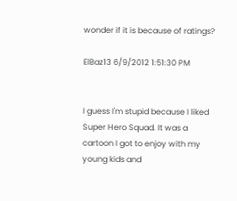wonder if it is because of ratings?

ElBaz13 6/9/2012 1:51:30 PM


I guess I'm stupid because I liked Super Hero Squad. It was a cartoon I got to enjoy with my young kids and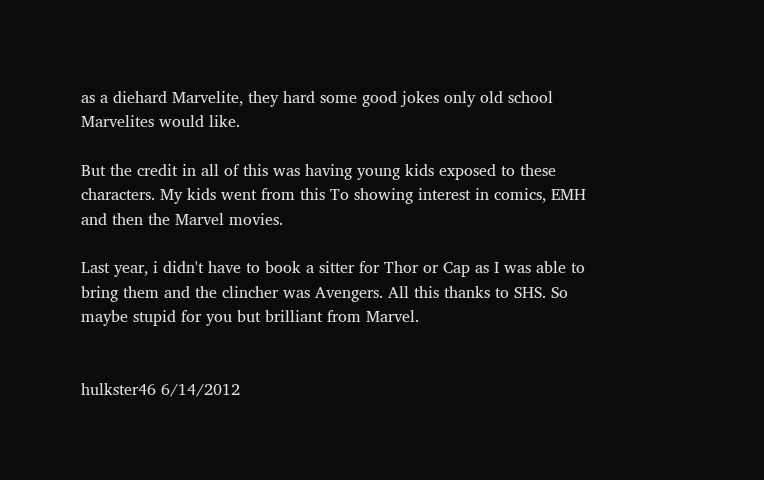as a diehard Marvelite, they hard some good jokes only old school Marvelites would like.

But the credit in all of this was having young kids exposed to these characters. My kids went from this To showing interest in comics, EMH and then the Marvel movies.

Last year, i didn't have to book a sitter for Thor or Cap as I was able to bring them and the clincher was Avengers. All this thanks to SHS. So maybe stupid for you but brilliant from Marvel.


hulkster46 6/14/2012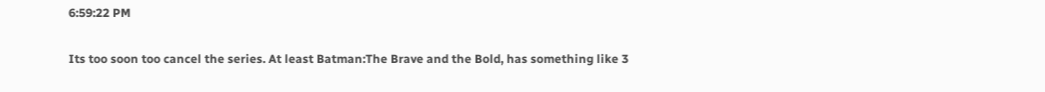6:59:22 PM

Its too soon too cancel the series. At least Batman:The Brave and the Bold, has something like 3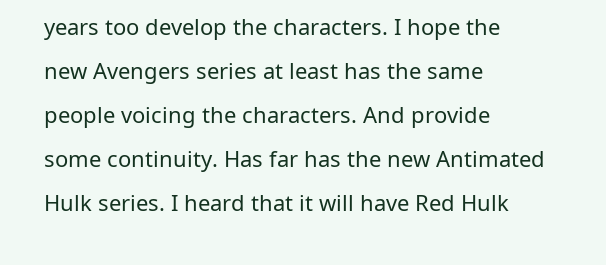years too develop the characters. I hope the new Avengers series at least has the same people voicing the characters. And provide some continuity. Has far has the new Antimated Hulk series. I heard that it will have Red Hulk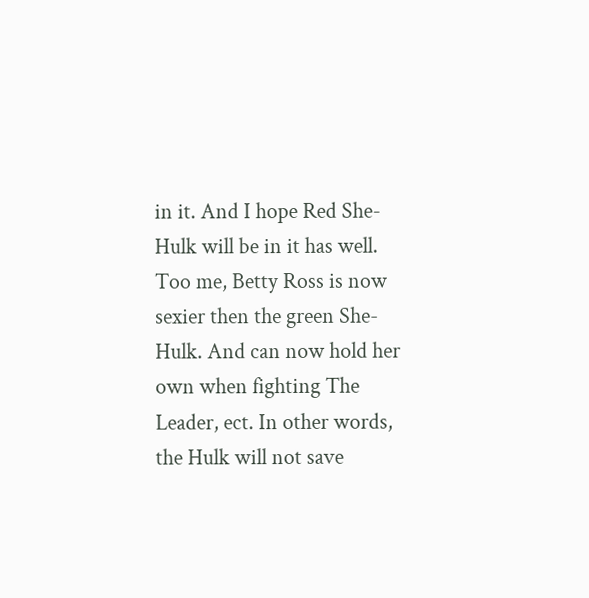in it. And I hope Red She-Hulk will be in it has well. Too me, Betty Ross is now sexier then the green She-Hulk. And can now hold her own when fighting The Leader, ect. In other words, the Hulk will not save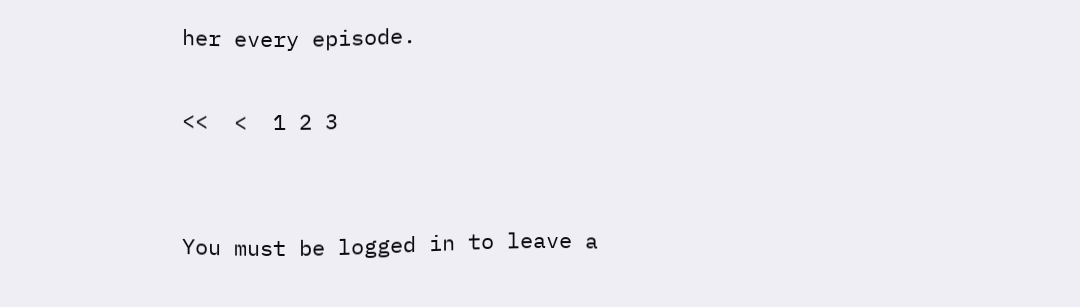her every episode.

<<  <  1 2 3


You must be logged in to leave a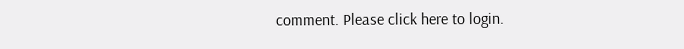comment. Please click here to login.